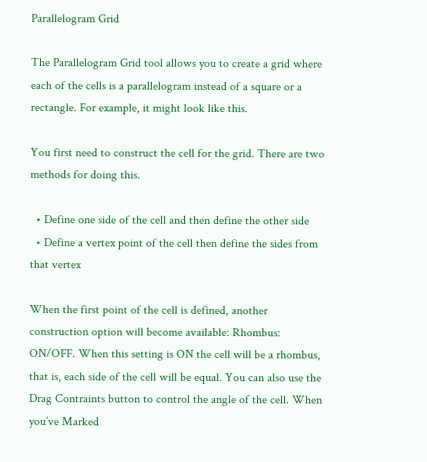Parallelogram Grid

The Parallelogram Grid tool allows you to create a grid where each of the cells is a parallelogram instead of a square or a rectangle. For example, it might look like this.

You first need to construct the cell for the grid. There are two methods for doing this.

  • Define one side of the cell and then define the other side
  • Define a vertex point of the cell then define the sides from that vertex

When the first point of the cell is defined, another construction option will become available: Rhombus: ON/OFF. When this setting is ON the cell will be a rhombus, that is, each side of the cell will be equal. You can also use the Drag Contraints button to control the angle of the cell. When you’ve Marked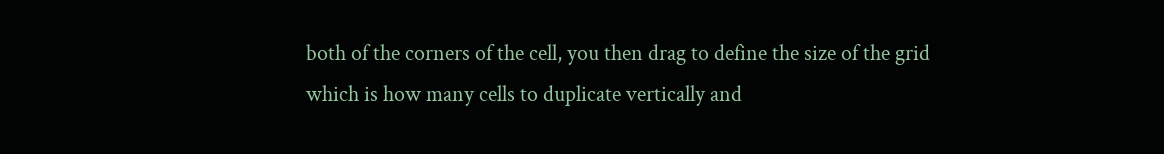both of the corners of the cell, you then drag to define the size of the grid which is how many cells to duplicate vertically and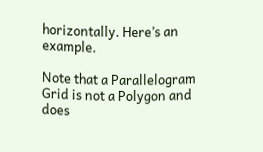horizontally. Here’s an example.

Note that a Parallelogram Grid is not a Polygon and does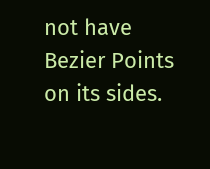not have Bezier Points on its sides.